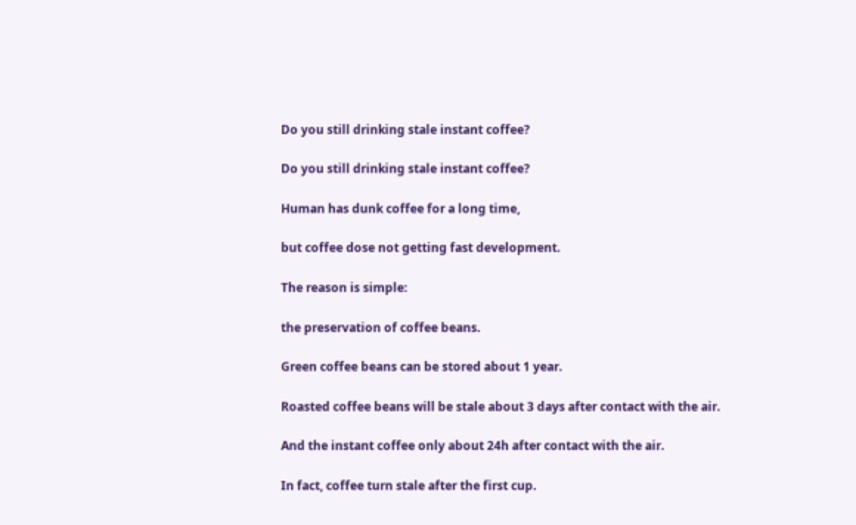Do you still drinking stale instant coffee?

Do you still drinking stale instant coffee?

Human has dunk coffee for a long time,

but coffee dose not getting fast development.

The reason is simple:

the preservation of coffee beans.

Green coffee beans can be stored about 1 year.

Roasted coffee beans will be stale about 3 days after contact with the air.

And the instant coffee only about 24h after contact with the air.

In fact, coffee turn stale after the first cup.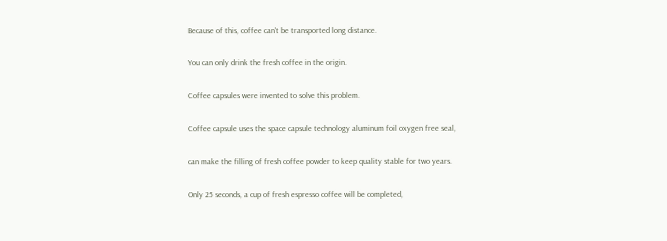Because of this, coffee can't be transported long distance.

You can only drink the fresh coffee in the origin.

Coffee capsules were invented to solve this problem.

Coffee capsule uses the space capsule technology aluminum foil oxygen free seal,

can make the filling of fresh coffee powder to keep quality stable for two years.

Only 25 seconds, a cup of fresh espresso coffee will be completed,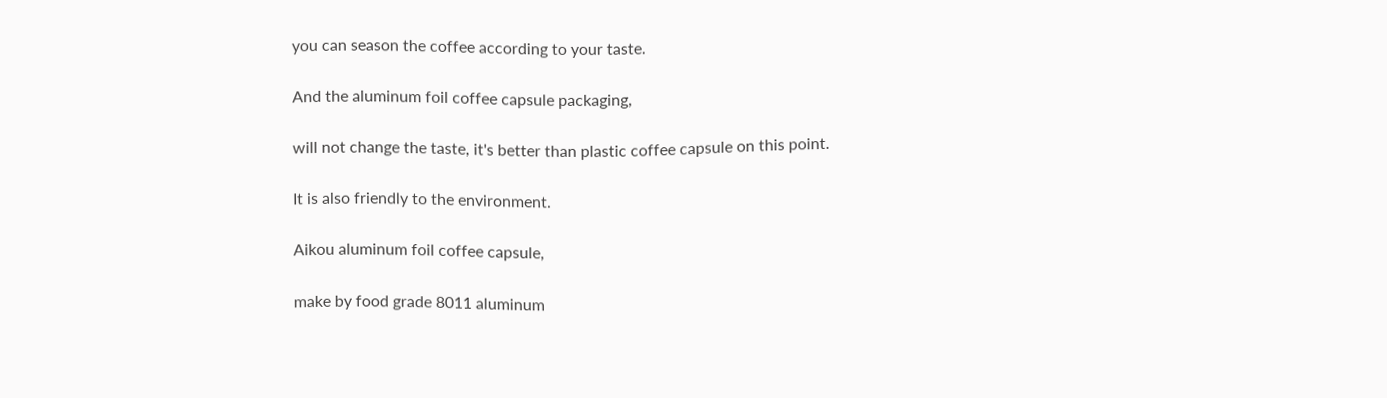you can season the coffee according to your taste.

And the aluminum foil coffee capsule packaging,

will not change the taste, it's better than plastic coffee capsule on this point.

It is also friendly to the environment.

Aikou aluminum foil coffee capsule,

make by food grade 8011 aluminum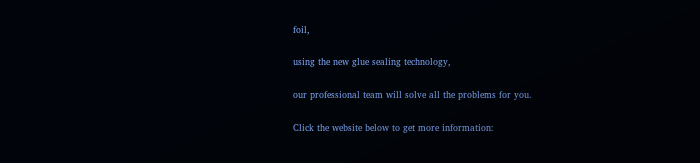foil,

using the new glue sealing technology,

our professional team will solve all the problems for you.

Click the website below to get more information: